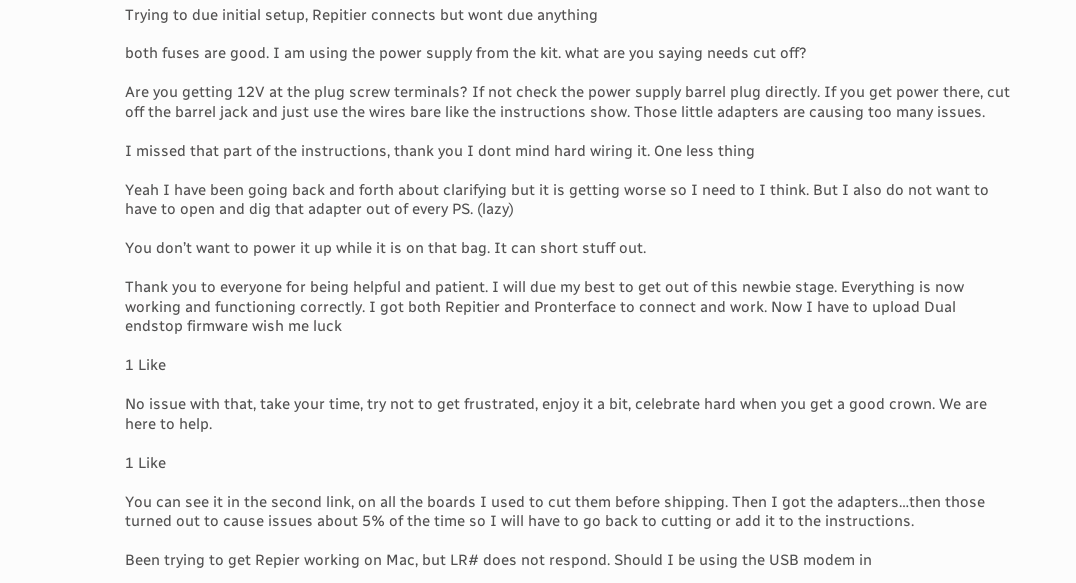Trying to due initial setup, Repitier connects but wont due anything

both fuses are good. I am using the power supply from the kit. what are you saying needs cut off?

Are you getting 12V at the plug screw terminals? If not check the power supply barrel plug directly. If you get power there, cut off the barrel jack and just use the wires bare like the instructions show. Those little adapters are causing too many issues.

I missed that part of the instructions, thank you I dont mind hard wiring it. One less thing

Yeah I have been going back and forth about clarifying but it is getting worse so I need to I think. But I also do not want to have to open and dig that adapter out of every PS. (lazy)

You don’t want to power it up while it is on that bag. It can short stuff out.

Thank you to everyone for being helpful and patient. I will due my best to get out of this newbie stage. Everything is now working and functioning correctly. I got both Repitier and Pronterface to connect and work. Now I have to upload Dual endstop firmware wish me luck

1 Like

No issue with that, take your time, try not to get frustrated, enjoy it a bit, celebrate hard when you get a good crown. We are here to help.

1 Like

You can see it in the second link, on all the boards I used to cut them before shipping. Then I got the adapters…then those turned out to cause issues about 5% of the time so I will have to go back to cutting or add it to the instructions.

Been trying to get Repier working on Mac, but LR# does not respond. Should I be using the USB modem in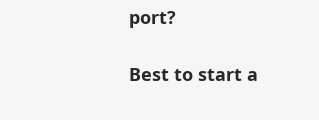port?

Best to start a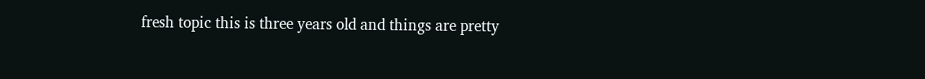fresh topic this is three years old and things are pretty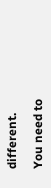different.

You need to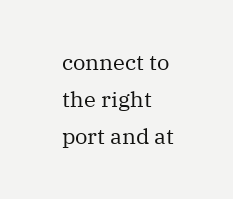connect to the right port and at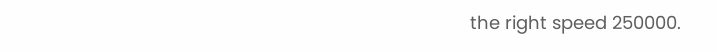the right speed 250000.